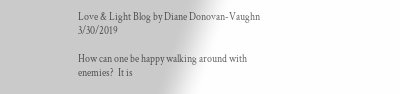Love & Light Blog by Diane Donovan-Vaughn 3/30/2019

How can one be happy walking around with enemies?  It is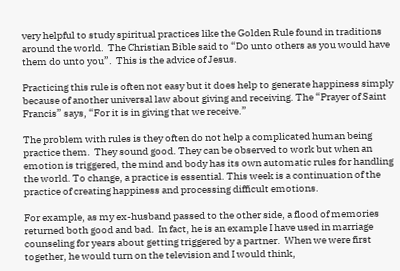very helpful to study spiritual practices like the Golden Rule found in traditions around the world.  The Christian Bible said to “Do unto others as you would have them do unto you”.  This is the advice of Jesus.

Practicing this rule is often not easy but it does help to generate happiness simply because of another universal law about giving and receiving. The “Prayer of Saint Francis” says, “For it is in giving that we receive.”

The problem with rules is they often do not help a complicated human being practice them.  They sound good. They can be observed to work but when an emotion is triggered, the mind and body has its own automatic rules for handling the world. To change, a practice is essential. This week is a continuation of the practice of creating happiness and processing difficult emotions.

For example, as my ex-husband passed to the other side, a flood of memories returned both good and bad.  In fact, he is an example I have used in marriage counseling for years about getting triggered by a partner.  When we were first together, he would turn on the television and I would think,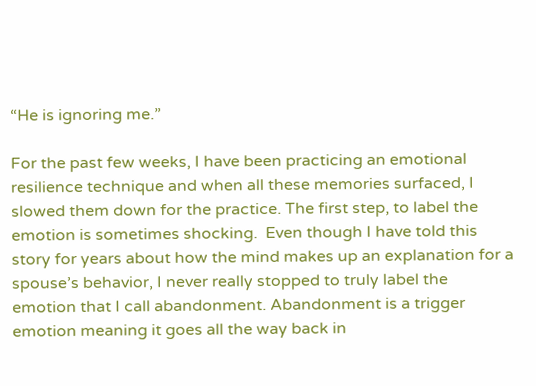“He is ignoring me.”

For the past few weeks, I have been practicing an emotional resilience technique and when all these memories surfaced, I slowed them down for the practice. The first step, to label the emotion is sometimes shocking.  Even though I have told this story for years about how the mind makes up an explanation for a spouse’s behavior, I never really stopped to truly label the emotion that I call abandonment. Abandonment is a trigger emotion meaning it goes all the way back in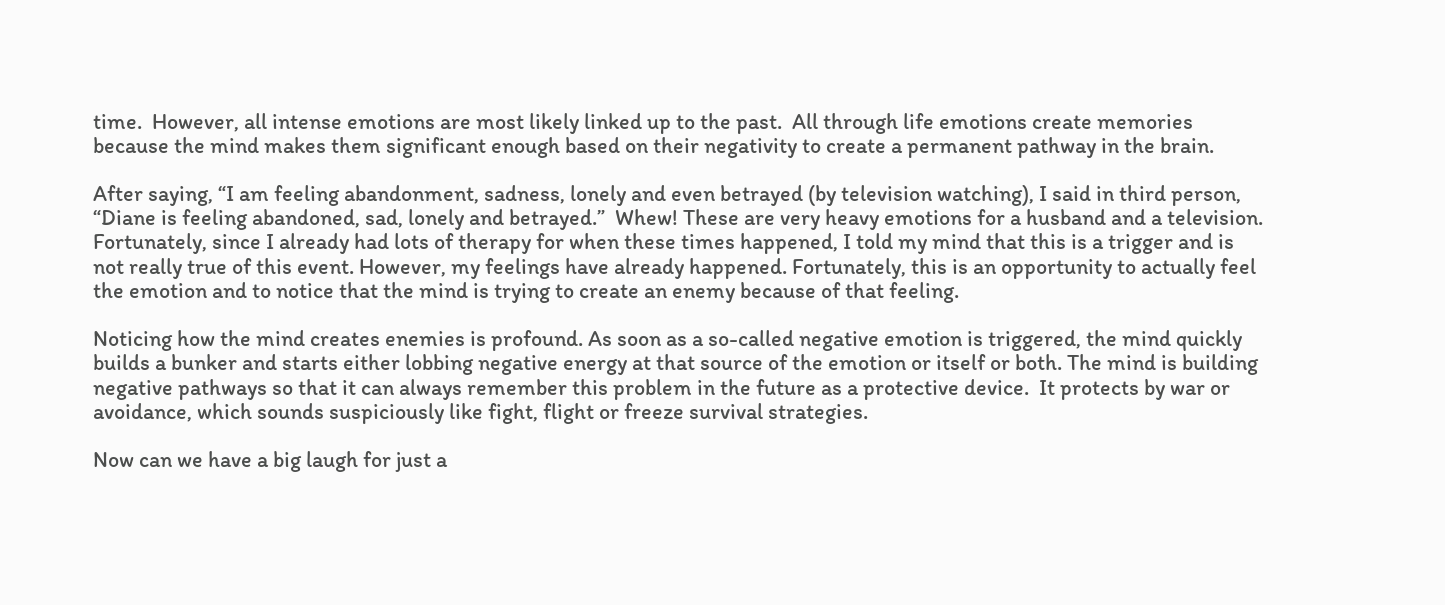time.  However, all intense emotions are most likely linked up to the past.  All through life emotions create memories because the mind makes them significant enough based on their negativity to create a permanent pathway in the brain.

After saying, “I am feeling abandonment, sadness, lonely and even betrayed (by television watching), I said in third person, “Diane is feeling abandoned, sad, lonely and betrayed.”  Whew! These are very heavy emotions for a husband and a television. Fortunately, since I already had lots of therapy for when these times happened, I told my mind that this is a trigger and is not really true of this event. However, my feelings have already happened. Fortunately, this is an opportunity to actually feel the emotion and to notice that the mind is trying to create an enemy because of that feeling.

Noticing how the mind creates enemies is profound. As soon as a so-called negative emotion is triggered, the mind quickly builds a bunker and starts either lobbing negative energy at that source of the emotion or itself or both. The mind is building negative pathways so that it can always remember this problem in the future as a protective device.  It protects by war or avoidance, which sounds suspiciously like fight, flight or freeze survival strategies.

Now can we have a big laugh for just a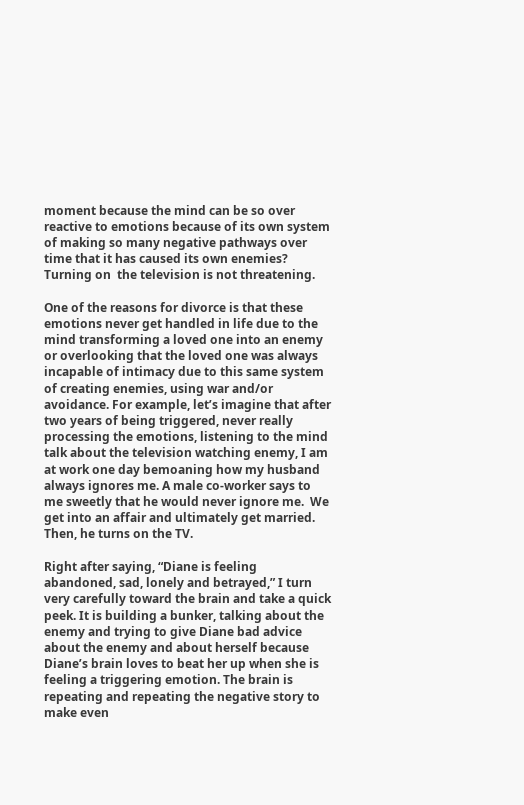moment because the mind can be so over reactive to emotions because of its own system of making so many negative pathways over time that it has caused its own enemies? Turning on  the television is not threatening.

One of the reasons for divorce is that these emotions never get handled in life due to the mind transforming a loved one into an enemy or overlooking that the loved one was always incapable of intimacy due to this same system of creating enemies, using war and/or avoidance. For example, let’s imagine that after two years of being triggered, never really processing the emotions, listening to the mind talk about the television watching enemy, I am at work one day bemoaning how my husband always ignores me. A male co-worker says to me sweetly that he would never ignore me.  We get into an affair and ultimately get married. Then, he turns on the TV.

Right after saying, “Diane is feeling abandoned, sad, lonely and betrayed,” I turn very carefully toward the brain and take a quick peek. It is building a bunker, talking about the enemy and trying to give Diane bad advice about the enemy and about herself because Diane’s brain loves to beat her up when she is feeling a triggering emotion. The brain is repeating and repeating the negative story to make even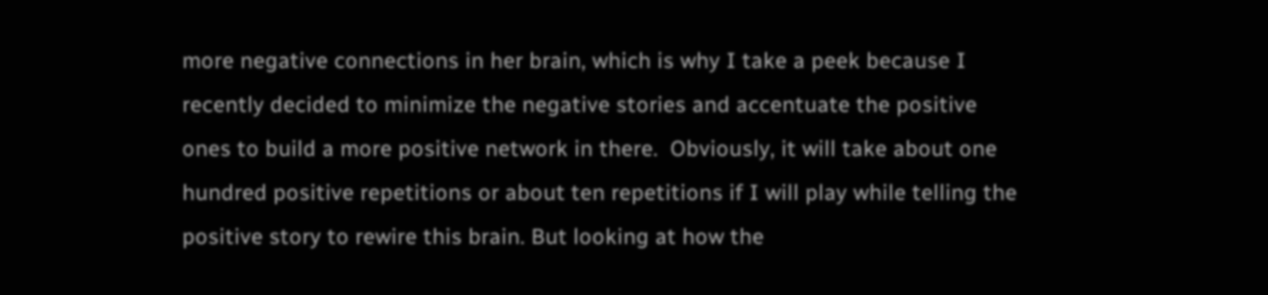more negative connections in her brain, which is why I take a peek because I recently decided to minimize the negative stories and accentuate the positive ones to build a more positive network in there.  Obviously, it will take about one hundred positive repetitions or about ten repetitions if I will play while telling the positive story to rewire this brain. But looking at how the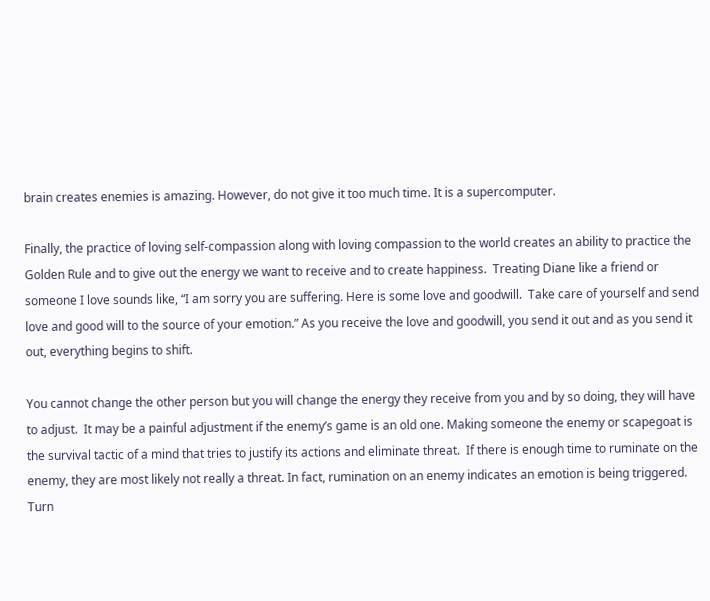brain creates enemies is amazing. However, do not give it too much time. It is a supercomputer.

Finally, the practice of loving self-compassion along with loving compassion to the world creates an ability to practice the Golden Rule and to give out the energy we want to receive and to create happiness.  Treating Diane like a friend or someone I love sounds like, “I am sorry you are suffering. Here is some love and goodwill.  Take care of yourself and send love and good will to the source of your emotion.” As you receive the love and goodwill, you send it out and as you send it out, everything begins to shift.

You cannot change the other person but you will change the energy they receive from you and by so doing, they will have to adjust.  It may be a painful adjustment if the enemy’s game is an old one. Making someone the enemy or scapegoat is the survival tactic of a mind that tries to justify its actions and eliminate threat.  If there is enough time to ruminate on the enemy, they are most likely not really a threat. In fact, rumination on an enemy indicates an emotion is being triggered. Turn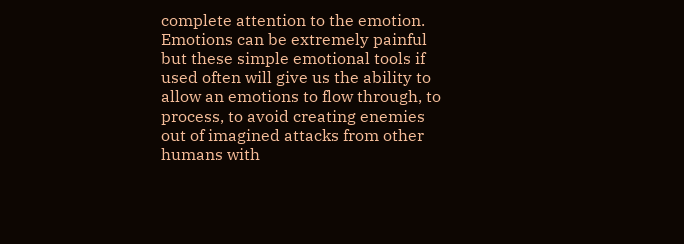complete attention to the emotion. Emotions can be extremely painful but these simple emotional tools if used often will give us the ability to allow an emotions to flow through, to process, to avoid creating enemies out of imagined attacks from other humans with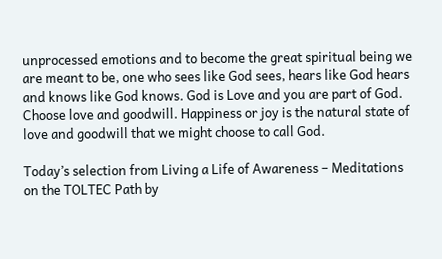unprocessed emotions and to become the great spiritual being we are meant to be, one who sees like God sees, hears like God hears and knows like God knows. God is Love and you are part of God. Choose love and goodwill. Happiness or joy is the natural state of love and goodwill that we might choose to call God.

Today’s selection from Living a Life of Awareness – Meditations on the TOLTEC Path by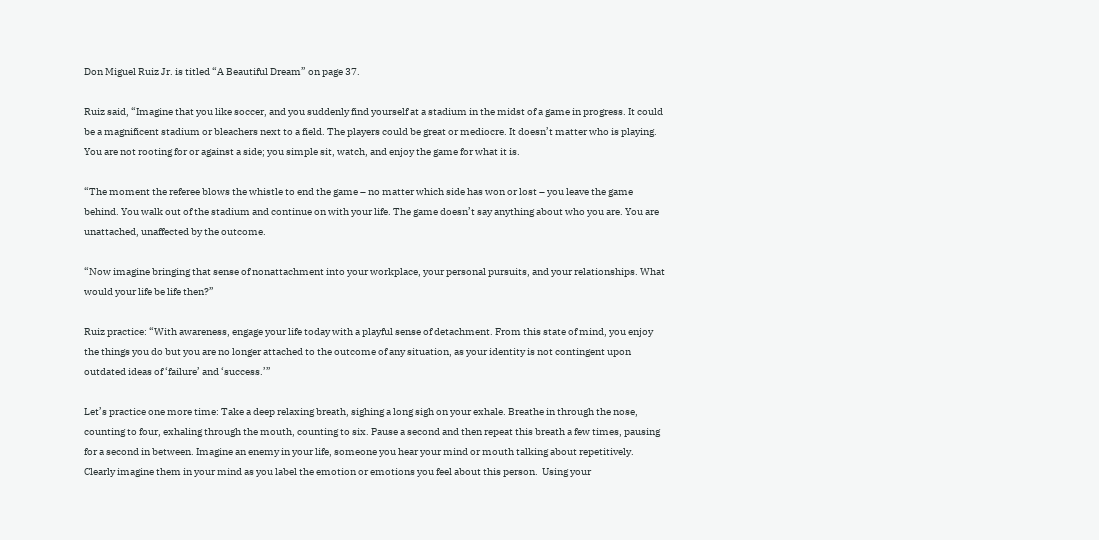Don Miguel Ruiz Jr. is titled “A Beautiful Dream” on page 37.

Ruiz said, “Imagine that you like soccer, and you suddenly find yourself at a stadium in the midst of a game in progress. It could be a magnificent stadium or bleachers next to a field. The players could be great or mediocre. It doesn’t matter who is playing. You are not rooting for or against a side; you simple sit, watch, and enjoy the game for what it is.

“The moment the referee blows the whistle to end the game – no matter which side has won or lost – you leave the game behind. You walk out of the stadium and continue on with your life. The game doesn’t say anything about who you are. You are unattached, unaffected by the outcome.

“Now imagine bringing that sense of nonattachment into your workplace, your personal pursuits, and your relationships. What would your life be life then?”

Ruiz practice: “With awareness, engage your life today with a playful sense of detachment. From this state of mind, you enjoy the things you do but you are no longer attached to the outcome of any situation, as your identity is not contingent upon outdated ideas of ‘failure’ and ‘success.’”

Let’s practice one more time: Take a deep relaxing breath, sighing a long sigh on your exhale. Breathe in through the nose, counting to four, exhaling through the mouth, counting to six. Pause a second and then repeat this breath a few times, pausing for a second in between. Imagine an enemy in your life, someone you hear your mind or mouth talking about repetitively.  Clearly imagine them in your mind as you label the emotion or emotions you feel about this person.  Using your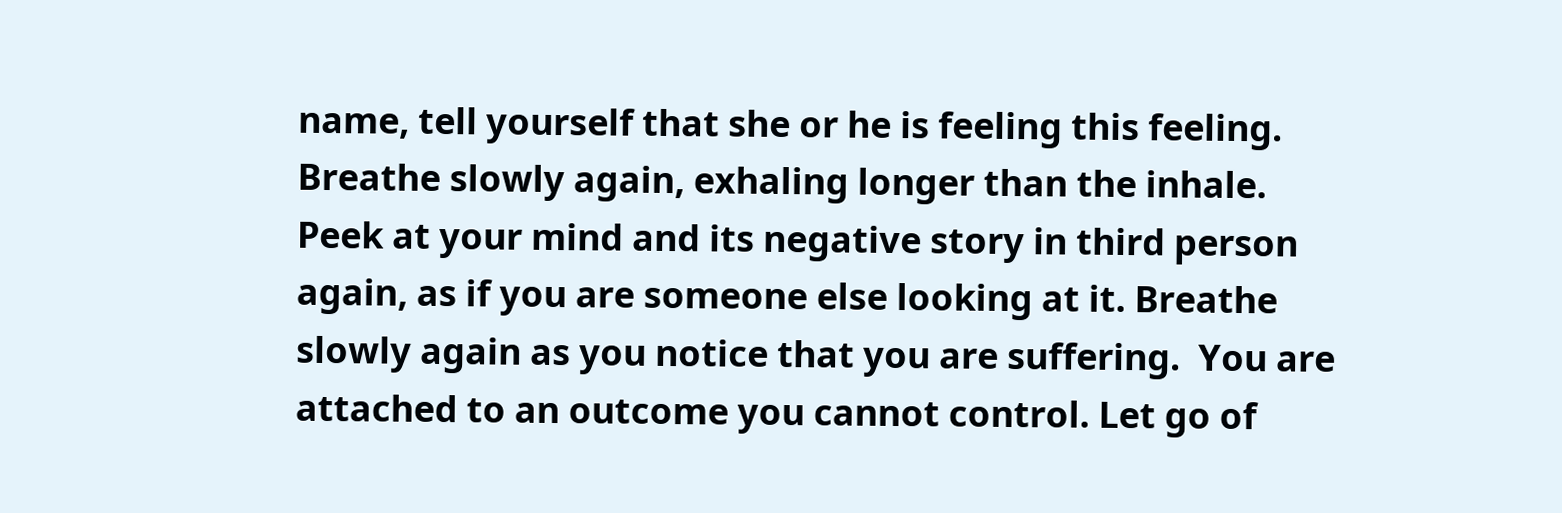name, tell yourself that she or he is feeling this feeling.  Breathe slowly again, exhaling longer than the inhale. Peek at your mind and its negative story in third person again, as if you are someone else looking at it. Breathe slowly again as you notice that you are suffering.  You are attached to an outcome you cannot control. Let go of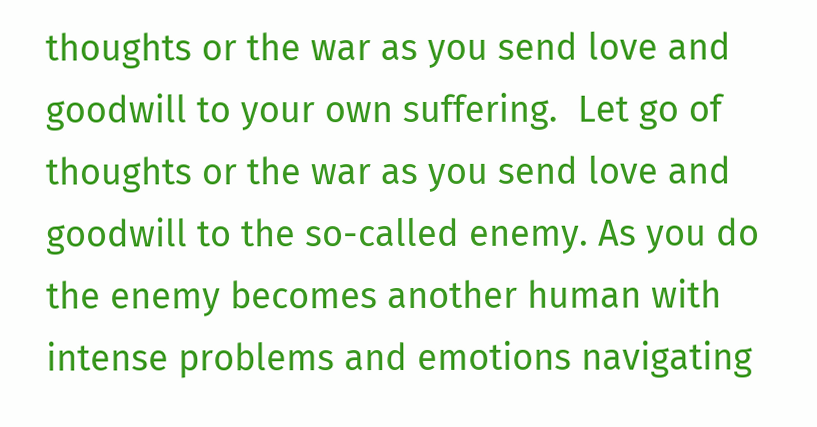thoughts or the war as you send love and goodwill to your own suffering.  Let go of thoughts or the war as you send love and goodwill to the so-called enemy. As you do the enemy becomes another human with intense problems and emotions navigating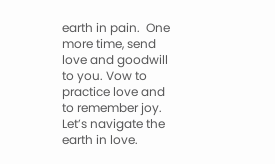earth in pain.  One more time, send love and goodwill to you. Vow to practice love and to remember joy. Let’s navigate the earth in love.